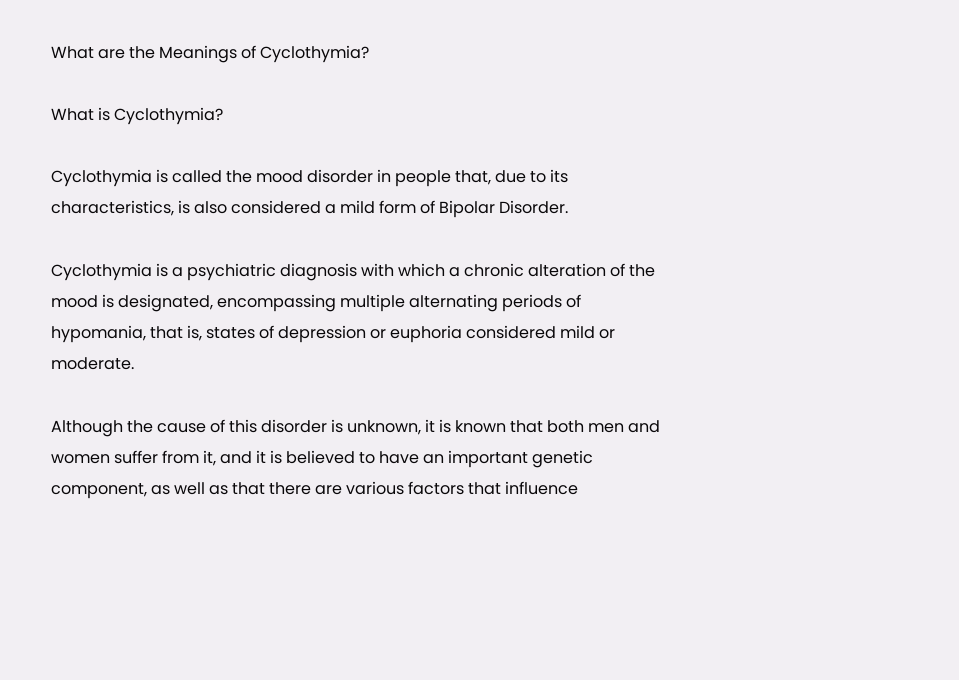What are the Meanings of Cyclothymia?

What is Cyclothymia?

Cyclothymia is called the mood disorder in people that, due to its characteristics, is also considered a mild form of Bipolar Disorder.

Cyclothymia is a psychiatric diagnosis with which a chronic alteration of the mood is designated, encompassing multiple alternating periods of hypomania, that is, states of depression or euphoria considered mild or moderate.

Although the cause of this disorder is unknown, it is known that both men and women suffer from it, and it is believed to have an important genetic component, as well as that there are various factors that influence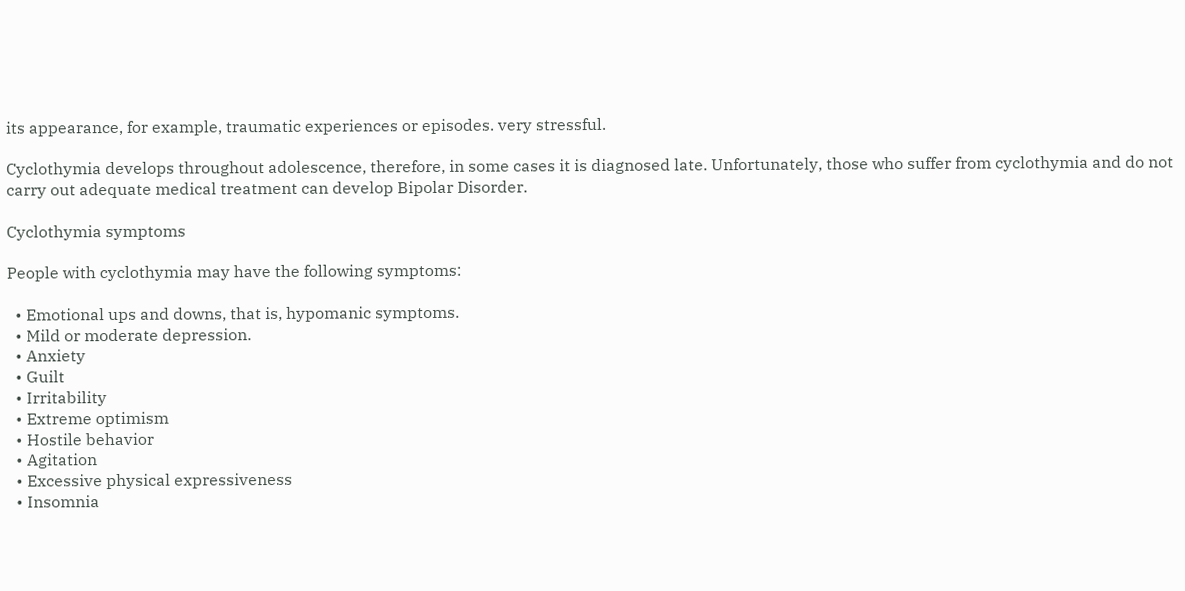its appearance, for example, traumatic experiences or episodes. very stressful.

Cyclothymia develops throughout adolescence, therefore, in some cases it is diagnosed late. Unfortunately, those who suffer from cyclothymia and do not carry out adequate medical treatment can develop Bipolar Disorder.

Cyclothymia symptoms

People with cyclothymia may have the following symptoms:

  • Emotional ups and downs, that is, hypomanic symptoms.
  • Mild or moderate depression.
  • Anxiety
  • Guilt
  • Irritability
  • Extreme optimism
  • Hostile behavior
  • Agitation
  • Excessive physical expressiveness
  • Insomnia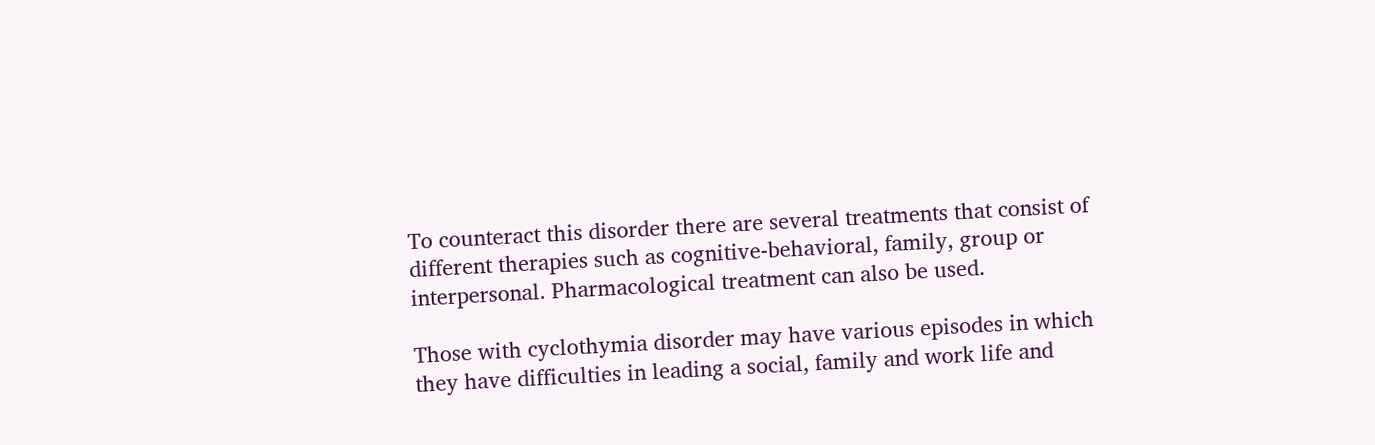To counteract this disorder there are several treatments that consist of different therapies such as cognitive-behavioral, family, group or interpersonal. Pharmacological treatment can also be used.

Those with cyclothymia disorder may have various episodes in which they have difficulties in leading a social, family and work life and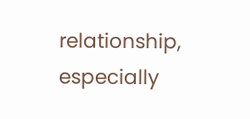relationship, especially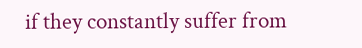if they constantly suffer from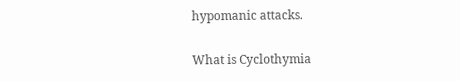hypomanic attacks.

What is Cyclothymia